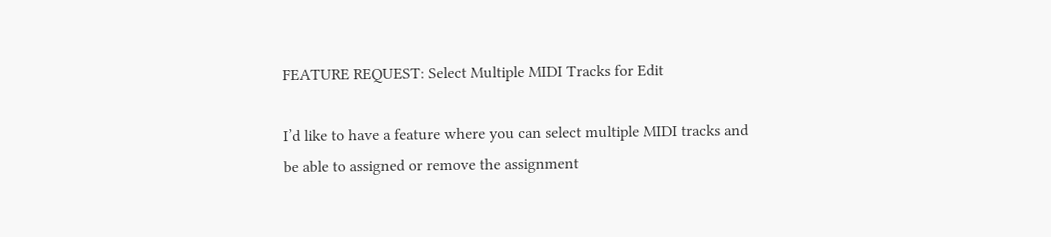FEATURE REQUEST: Select Multiple MIDI Tracks for Edit

I’d like to have a feature where you can select multiple MIDI tracks and be able to assigned or remove the assignment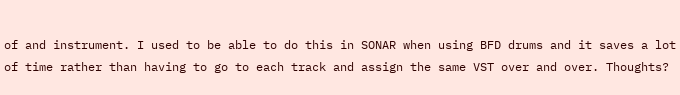of and instrument. I used to be able to do this in SONAR when using BFD drums and it saves a lot of time rather than having to go to each track and assign the same VST over and over. Thoughts?